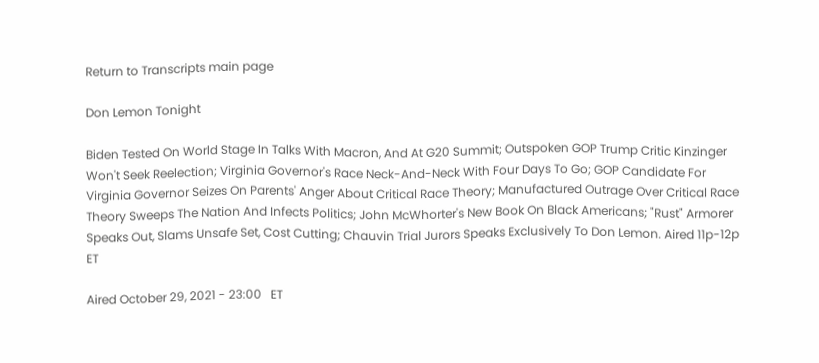Return to Transcripts main page

Don Lemon Tonight

Biden Tested On World Stage In Talks With Macron, And At G20 Summit; Outspoken GOP Trump Critic Kinzinger Won't Seek Reelection; Virginia Governor's Race Neck-And-Neck With Four Days To Go; GOP Candidate For Virginia Governor Seizes On Parents' Anger About Critical Race Theory; Manufactured Outrage Over Critical Race Theory Sweeps The Nation And Infects Politics; John McWhorter's New Book On Black Americans; "Rust" Armorer Speaks Out, Slams Unsafe Set, Cost Cutting; Chauvin Trial Jurors Speaks Exclusively To Don Lemon. Aired 11p-12p ET

Aired October 29, 2021 - 23:00   ET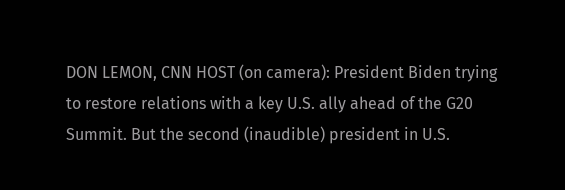DON LEMON, CNN HOST (on camera): President Biden trying to restore relations with a key U.S. ally ahead of the G20 Summit. But the second (inaudible) president in U.S.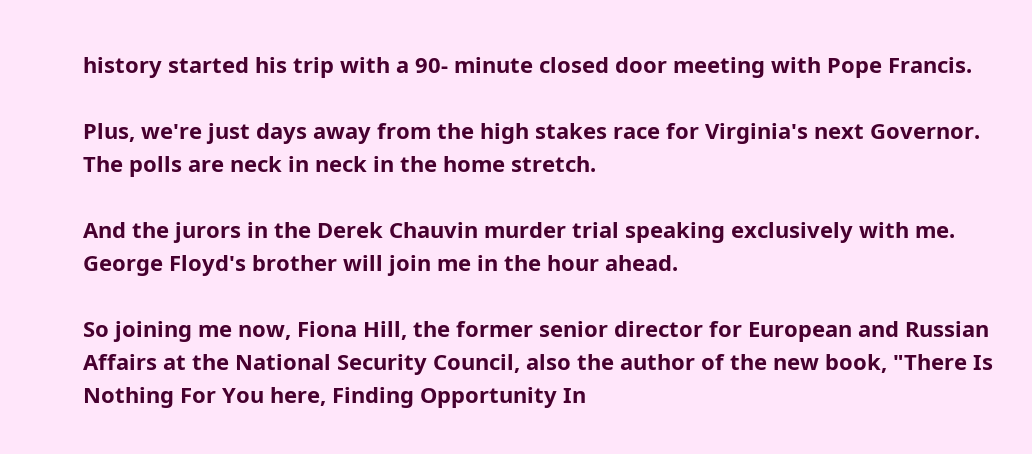history started his trip with a 90- minute closed door meeting with Pope Francis.

Plus, we're just days away from the high stakes race for Virginia's next Governor. The polls are neck in neck in the home stretch.

And the jurors in the Derek Chauvin murder trial speaking exclusively with me. George Floyd's brother will join me in the hour ahead.

So joining me now, Fiona Hill, the former senior director for European and Russian Affairs at the National Security Council, also the author of the new book, "There Is Nothing For You here, Finding Opportunity In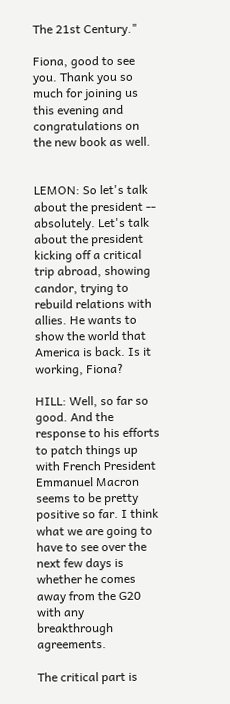The 21st Century."

Fiona, good to see you. Thank you so much for joining us this evening and congratulations on the new book as well.


LEMON: So let's talk about the president -- absolutely. Let's talk about the president kicking off a critical trip abroad, showing candor, trying to rebuild relations with allies. He wants to show the world that America is back. Is it working, Fiona?

HILL: Well, so far so good. And the response to his efforts to patch things up with French President Emmanuel Macron seems to be pretty positive so far. I think what we are going to have to see over the next few days is whether he comes away from the G20 with any breakthrough agreements.

The critical part is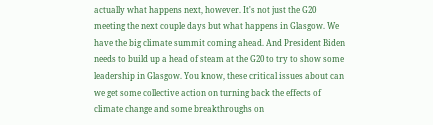actually what happens next, however. It's not just the G20 meeting the next couple days but what happens in Glasgow. We have the big climate summit coming ahead. And President Biden needs to build up a head of steam at the G20 to try to show some leadership in Glasgow. You know, these critical issues about can we get some collective action on turning back the effects of climate change and some breakthroughs on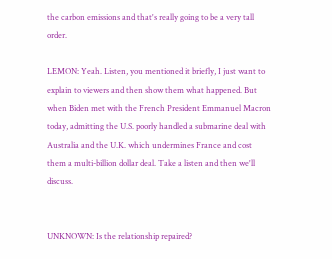the carbon emissions and that's really going to be a very tall order.

LEMON: Yeah. Listen, you mentioned it briefly, I just want to explain to viewers and then show them what happened. But when Biden met with the French President Emmanuel Macron today, admitting the U.S. poorly handled a submarine deal with Australia and the U.K. which undermines France and cost them a multi-billion dollar deal. Take a listen and then we'll discuss.


UNKNOWN: Is the relationship repaired?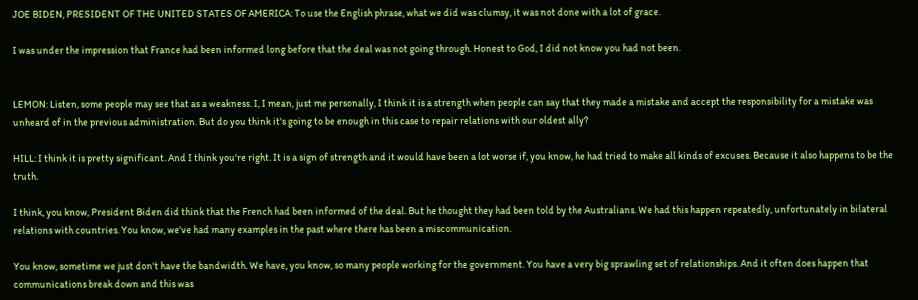JOE BIDEN, PRESIDENT OF THE UNITED STATES OF AMERICA: To use the English phrase, what we did was clumsy, it was not done with a lot of grace.

I was under the impression that France had been informed long before that the deal was not going through. Honest to God, I did not know you had not been.


LEMON: Listen, some people may see that as a weakness. I, I mean, just me personally, I think it is a strength when people can say that they made a mistake and accept the responsibility for a mistake was unheard of in the previous administration. But do you think it's going to be enough in this case to repair relations with our oldest ally?

HILL: I think it is pretty significant. And I think you're right. It is a sign of strength and it would have been a lot worse if, you know, he had tried to make all kinds of excuses. Because it also happens to be the truth.

I think, you know, President Biden did think that the French had been informed of the deal. But he thought they had been told by the Australians. We had this happen repeatedly, unfortunately in bilateral relations with countries. You know, we've had many examples in the past where there has been a miscommunication.

You know, sometime we just don't have the bandwidth. We have, you know, so many people working for the government. You have a very big sprawling set of relationships. And it often does happen that communications break down and this was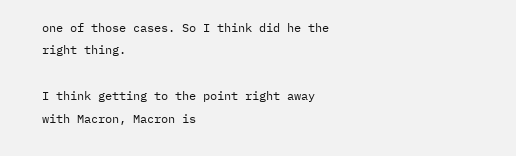one of those cases. So I think did he the right thing.

I think getting to the point right away with Macron, Macron is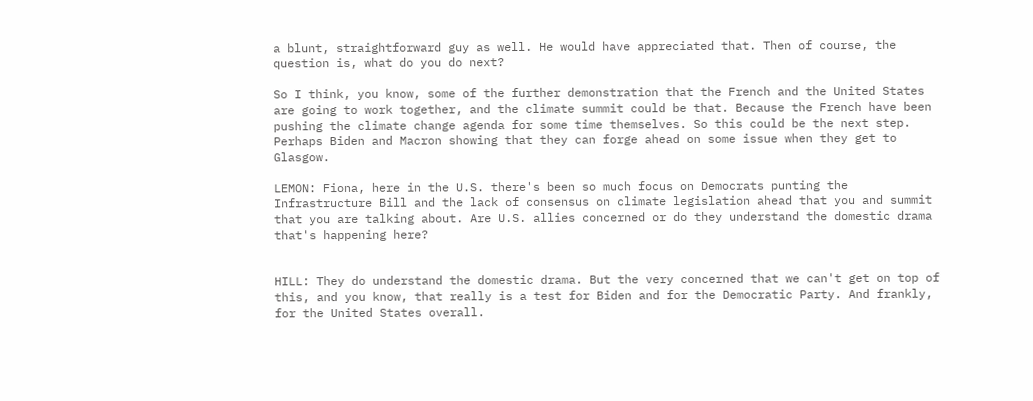a blunt, straightforward guy as well. He would have appreciated that. Then of course, the question is, what do you do next?

So I think, you know, some of the further demonstration that the French and the United States are going to work together, and the climate summit could be that. Because the French have been pushing the climate change agenda for some time themselves. So this could be the next step. Perhaps Biden and Macron showing that they can forge ahead on some issue when they get to Glasgow.

LEMON: Fiona, here in the U.S. there's been so much focus on Democrats punting the Infrastructure Bill and the lack of consensus on climate legislation ahead that you and summit that you are talking about. Are U.S. allies concerned or do they understand the domestic drama that's happening here?


HILL: They do understand the domestic drama. But the very concerned that we can't get on top of this, and you know, that really is a test for Biden and for the Democratic Party. And frankly, for the United States overall.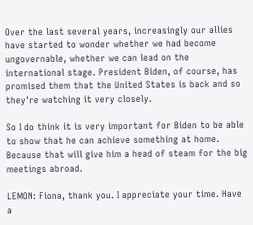Over the last several years, increasingly our allies have started to wonder whether we had become ungovernable, whether we can lead on the international stage. President Biden, of course, has promised them that the United States is back and so they're watching it very closely.

So I do think it is very important for Biden to be able to show that he can achieve something at home. Because that will give him a head of steam for the big meetings abroad.

LEMON: Fiona, thank you. I appreciate your time. Have a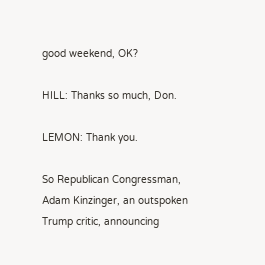good weekend, OK?

HILL: Thanks so much, Don.

LEMON: Thank you.

So Republican Congressman, Adam Kinzinger, an outspoken Trump critic, announcing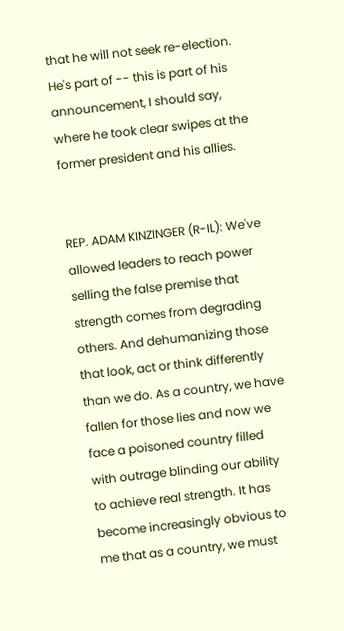that he will not seek re-election. He's part of -- this is part of his announcement, I should say, where he took clear swipes at the former president and his allies.


REP. ADAM KINZINGER (R-IL): We've allowed leaders to reach power selling the false premise that strength comes from degrading others. And dehumanizing those that look, act or think differently than we do. As a country, we have fallen for those lies and now we face a poisoned country filled with outrage blinding our ability to achieve real strength. It has become increasingly obvious to me that as a country, we must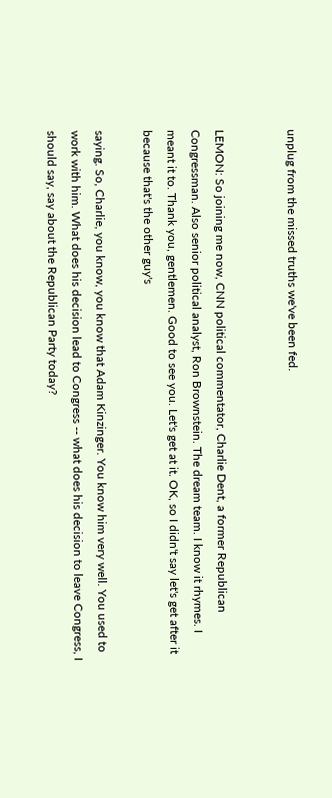unplug from the missed truths we've been fed.


LEMON: So joining me now, CNN political commentator, Charlie Dent, a former Republican Congressman. Also senior political analyst, Ron Brownstein. The dream team. I know it rhymes. I meant it to. Thank you, gentlemen. Good to see you. Let's get at it. OK, so I didn't say let's get after it because that's the other guy's

saying. So, Charlie, you know, you know that Adam Kinzinger. You know him very well. You used to work with him. What does his decision lead to Congress -- what does his decision to leave Congress, I should say, say about the Republican Party today?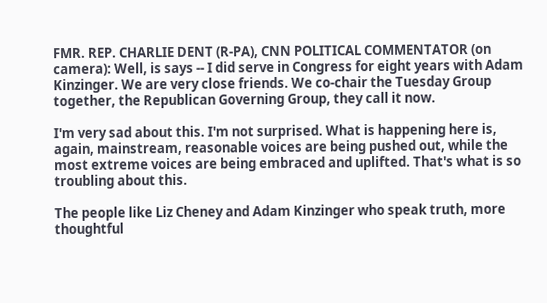FMR. REP. CHARLIE DENT (R-PA), CNN POLITICAL COMMENTATOR (on camera): Well, is says -- I did serve in Congress for eight years with Adam Kinzinger. We are very close friends. We co-chair the Tuesday Group together, the Republican Governing Group, they call it now.

I'm very sad about this. I'm not surprised. What is happening here is, again, mainstream, reasonable voices are being pushed out, while the most extreme voices are being embraced and uplifted. That's what is so troubling about this.

The people like Liz Cheney and Adam Kinzinger who speak truth, more thoughtful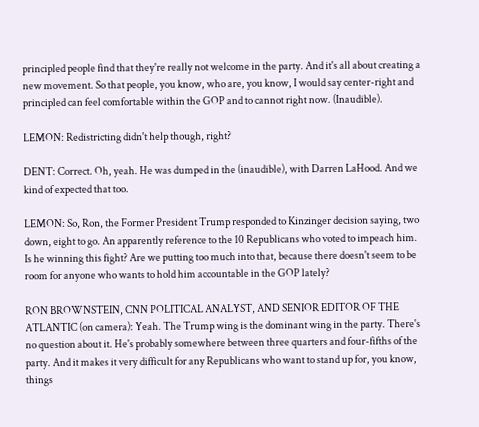principled people find that they're really not welcome in the party. And it's all about creating a new movement. So that people, you know, who are, you know, I would say center-right and principled can feel comfortable within the GOP and to cannot right now. (Inaudible).

LEMON: Redistricting didn't help though, right?

DENT: Correct. Oh, yeah. He was dumped in the (inaudible), with Darren LaHood. And we kind of expected that too.

LEMON: So, Ron, the Former President Trump responded to Kinzinger decision saying, two down, eight to go. An apparently reference to the 10 Republicans who voted to impeach him. Is he winning this fight? Are we putting too much into that, because there doesn't seem to be room for anyone who wants to hold him accountable in the GOP lately?

RON BROWNSTEIN, CNN POLITICAL ANALYST, AND SENIOR EDITOR OF THE ATLANTIC (on camera): Yeah. The Trump wing is the dominant wing in the party. There's no question about it. He's probably somewhere between three quarters and four-fifths of the party. And it makes it very difficult for any Republicans who want to stand up for, you know, things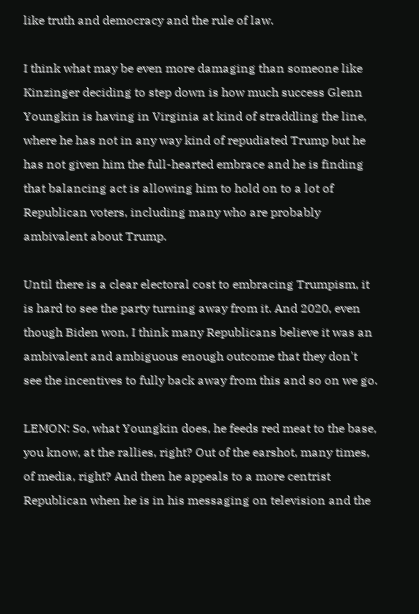like truth and democracy and the rule of law.

I think what may be even more damaging than someone like Kinzinger deciding to step down is how much success Glenn Youngkin is having in Virginia at kind of straddling the line, where he has not in any way kind of repudiated Trump but he has not given him the full-hearted embrace and he is finding that balancing act is allowing him to hold on to a lot of Republican voters, including many who are probably ambivalent about Trump.

Until there is a clear electoral cost to embracing Trumpism, it is hard to see the party turning away from it. And 2020, even though Biden won, I think many Republicans believe it was an ambivalent and ambiguous enough outcome that they don't see the incentives to fully back away from this and so on we go.

LEMON: So, what Youngkin does, he feeds red meat to the base, you know, at the rallies, right? Out of the earshot, many times, of media, right? And then he appeals to a more centrist Republican when he is in his messaging on television and the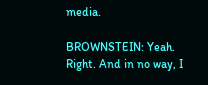media.

BROWNSTEIN: Yeah. Right. And in no way, I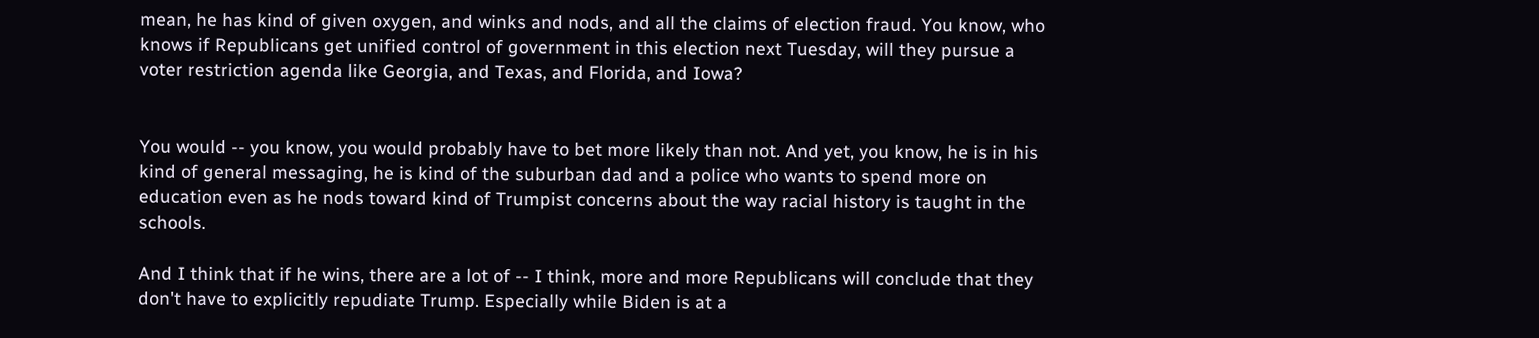mean, he has kind of given oxygen, and winks and nods, and all the claims of election fraud. You know, who knows if Republicans get unified control of government in this election next Tuesday, will they pursue a voter restriction agenda like Georgia, and Texas, and Florida, and Iowa?


You would -- you know, you would probably have to bet more likely than not. And yet, you know, he is in his kind of general messaging, he is kind of the suburban dad and a police who wants to spend more on education even as he nods toward kind of Trumpist concerns about the way racial history is taught in the schools.

And I think that if he wins, there are a lot of -- I think, more and more Republicans will conclude that they don't have to explicitly repudiate Trump. Especially while Biden is at a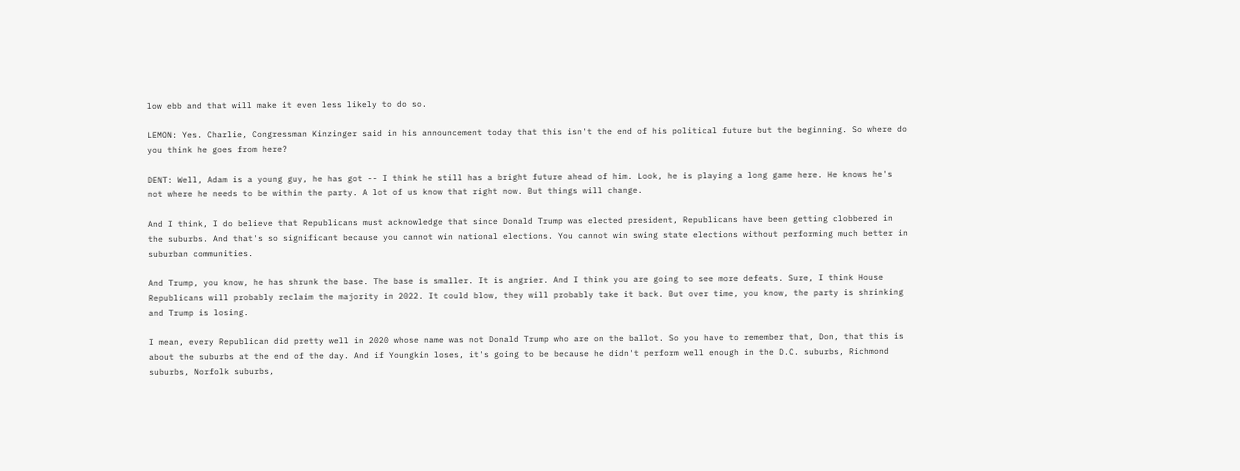low ebb and that will make it even less likely to do so.

LEMON: Yes. Charlie, Congressman Kinzinger said in his announcement today that this isn't the end of his political future but the beginning. So where do you think he goes from here?

DENT: Well, Adam is a young guy, he has got -- I think he still has a bright future ahead of him. Look, he is playing a long game here. He knows he's not where he needs to be within the party. A lot of us know that right now. But things will change.

And I think, I do believe that Republicans must acknowledge that since Donald Trump was elected president, Republicans have been getting clobbered in the suburbs. And that's so significant because you cannot win national elections. You cannot win swing state elections without performing much better in suburban communities.

And Trump, you know, he has shrunk the base. The base is smaller. It is angrier. And I think you are going to see more defeats. Sure, I think House Republicans will probably reclaim the majority in 2022. It could blow, they will probably take it back. But over time, you know, the party is shrinking and Trump is losing.

I mean, every Republican did pretty well in 2020 whose name was not Donald Trump who are on the ballot. So you have to remember that, Don, that this is about the suburbs at the end of the day. And if Youngkin loses, it's going to be because he didn't perform well enough in the D.C. suburbs, Richmond suburbs, Norfolk suburbs,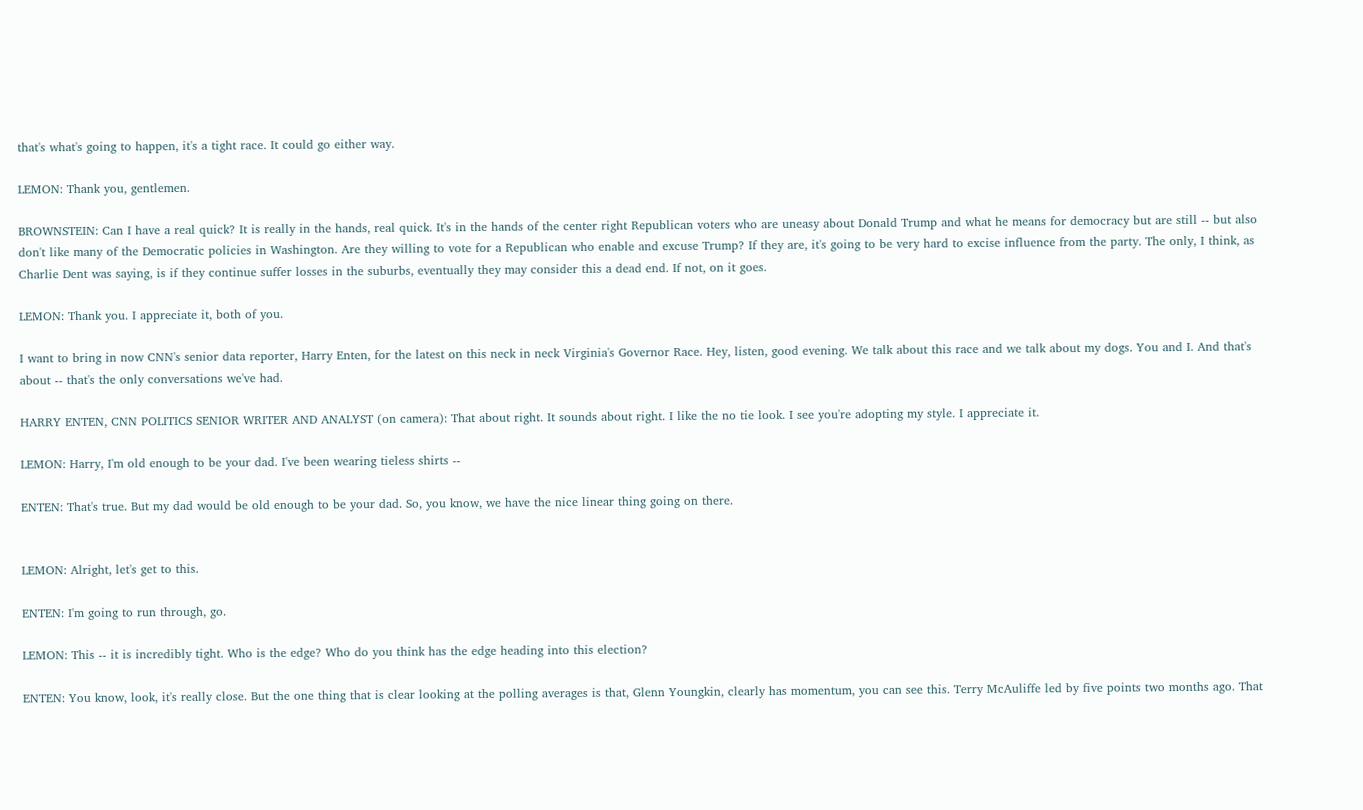that's what's going to happen, it's a tight race. It could go either way.

LEMON: Thank you, gentlemen.

BROWNSTEIN: Can I have a real quick? It is really in the hands, real quick. It's in the hands of the center right Republican voters who are uneasy about Donald Trump and what he means for democracy but are still -- but also don't like many of the Democratic policies in Washington. Are they willing to vote for a Republican who enable and excuse Trump? If they are, it's going to be very hard to excise influence from the party. The only, I think, as Charlie Dent was saying, is if they continue suffer losses in the suburbs, eventually they may consider this a dead end. If not, on it goes.

LEMON: Thank you. I appreciate it, both of you.

I want to bring in now CNN's senior data reporter, Harry Enten, for the latest on this neck in neck Virginia's Governor Race. Hey, listen, good evening. We talk about this race and we talk about my dogs. You and I. And that's about -- that's the only conversations we've had.

HARRY ENTEN, CNN POLITICS SENIOR WRITER AND ANALYST (on camera): That about right. It sounds about right. I like the no tie look. I see you're adopting my style. I appreciate it.

LEMON: Harry, I'm old enough to be your dad. I've been wearing tieless shirts --

ENTEN: That's true. But my dad would be old enough to be your dad. So, you know, we have the nice linear thing going on there.


LEMON: Alright, let's get to this.

ENTEN: I'm going to run through, go.

LEMON: This -- it is incredibly tight. Who is the edge? Who do you think has the edge heading into this election?

ENTEN: You know, look, it's really close. But the one thing that is clear looking at the polling averages is that, Glenn Youngkin, clearly has momentum, you can see this. Terry McAuliffe led by five points two months ago. That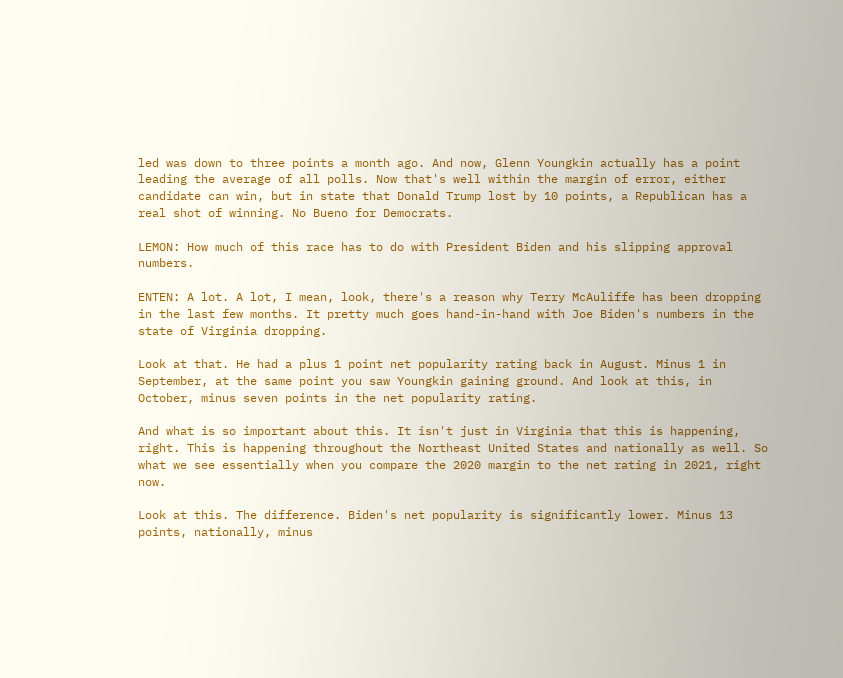led was down to three points a month ago. And now, Glenn Youngkin actually has a point leading the average of all polls. Now that's well within the margin of error, either candidate can win, but in state that Donald Trump lost by 10 points, a Republican has a real shot of winning. No Bueno for Democrats.

LEMON: How much of this race has to do with President Biden and his slipping approval numbers.

ENTEN: A lot. A lot, I mean, look, there's a reason why Terry McAuliffe has been dropping in the last few months. It pretty much goes hand-in-hand with Joe Biden's numbers in the state of Virginia dropping.

Look at that. He had a plus 1 point net popularity rating back in August. Minus 1 in September, at the same point you saw Youngkin gaining ground. And look at this, in October, minus seven points in the net popularity rating.

And what is so important about this. It isn't just in Virginia that this is happening, right. This is happening throughout the Northeast United States and nationally as well. So what we see essentially when you compare the 2020 margin to the net rating in 2021, right now.

Look at this. The difference. Biden's net popularity is significantly lower. Minus 13 points, nationally, minus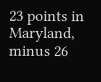23 points in Maryland, minus 26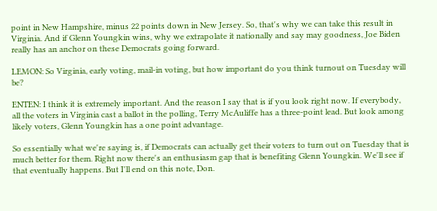point in New Hampshire, minus 22 points down in New Jersey. So, that's why we can take this result in Virginia. And if Glenn Youngkin wins, why we extrapolate it nationally and say may goodness, Joe Biden really has an anchor on these Democrats going forward.

LEMON: So Virginia, early voting, mail-in voting, but how important do you think turnout on Tuesday will be?

ENTEN: I think it is extremely important. And the reason I say that is if you look right now. If everybody, all the voters in Virginia cast a ballot in the polling, Terry McAuliffe has a three-point lead. But look among likely voters, Glenn Youngkin has a one point advantage.

So essentially what we're saying is, if Democrats can actually get their voters to turn out on Tuesday that is much better for them. Right now there's an enthusiasm gap that is benefiting Glenn Youngkin. We'll see if that eventually happens. But I'll end on this note, Don.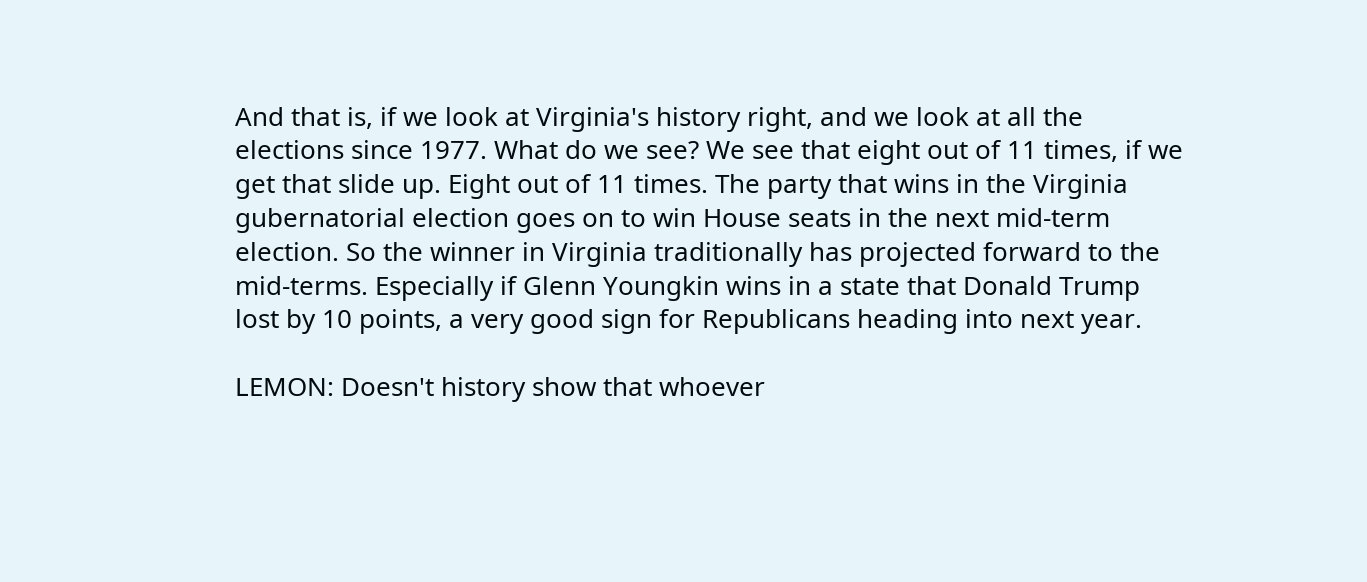And that is, if we look at Virginia's history right, and we look at all the elections since 1977. What do we see? We see that eight out of 11 times, if we get that slide up. Eight out of 11 times. The party that wins in the Virginia gubernatorial election goes on to win House seats in the next mid-term election. So the winner in Virginia traditionally has projected forward to the mid-terms. Especially if Glenn Youngkin wins in a state that Donald Trump lost by 10 points, a very good sign for Republicans heading into next year.

LEMON: Doesn't history show that whoever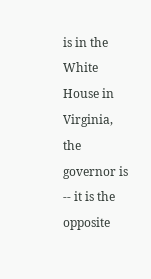is in the White House in Virginia, the governor is -- it is the opposite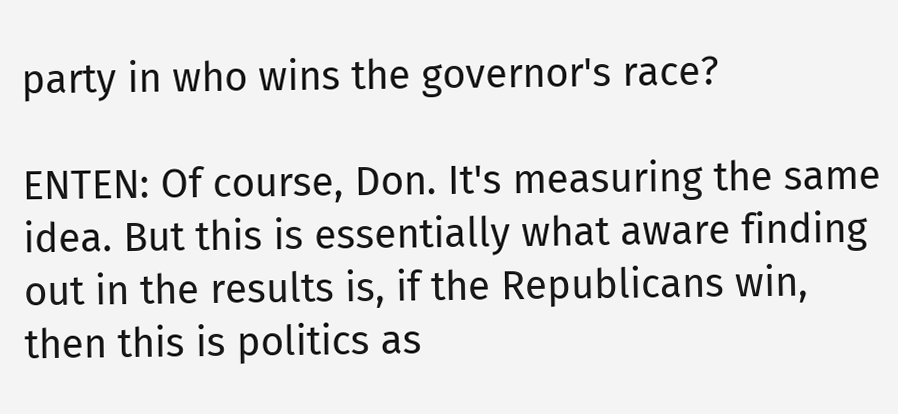party in who wins the governor's race?

ENTEN: Of course, Don. It's measuring the same idea. But this is essentially what aware finding out in the results is, if the Republicans win, then this is politics as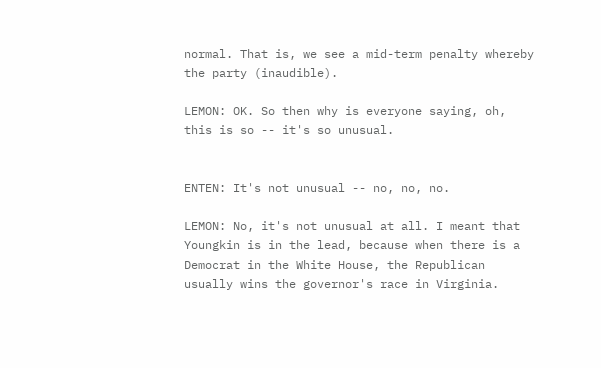normal. That is, we see a mid-term penalty whereby the party (inaudible).

LEMON: OK. So then why is everyone saying, oh, this is so -- it's so unusual.


ENTEN: It's not unusual -- no, no, no.

LEMON: No, it's not unusual at all. I meant that Youngkin is in the lead, because when there is a Democrat in the White House, the Republican usually wins the governor's race in Virginia.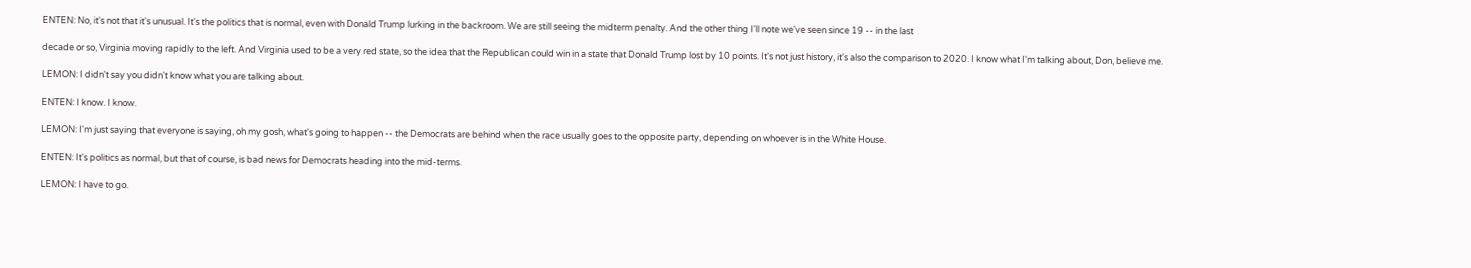ENTEN: No, it's not that it's unusual. It's the politics that is normal, even with Donald Trump lurking in the backroom. We are still seeing the midterm penalty. And the other thing I'll note we've seen since 19 -- in the last

decade or so, Virginia moving rapidly to the left. And Virginia used to be a very red state, so the idea that the Republican could win in a state that Donald Trump lost by 10 points. It's not just history, it's also the comparison to 2020. I know what I'm talking about, Don, believe me.

LEMON: I didn't say you didn't know what you are talking about.

ENTEN: I know. I know.

LEMON: I'm just saying that everyone is saying, oh my gosh, what's going to happen -- the Democrats are behind when the race usually goes to the opposite party, depending on whoever is in the White House.

ENTEN: It's politics as normal, but that of course, is bad news for Democrats heading into the mid-terms.

LEMON: I have to go.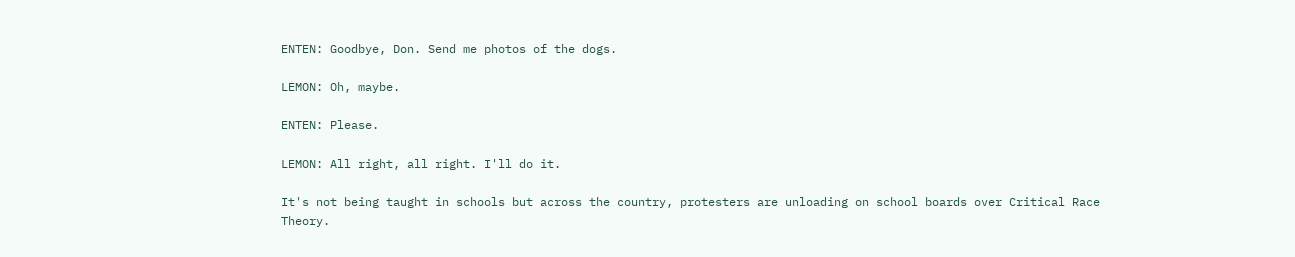ENTEN: Goodbye, Don. Send me photos of the dogs.

LEMON: Oh, maybe.

ENTEN: Please.

LEMON: All right, all right. I'll do it.

It's not being taught in schools but across the country, protesters are unloading on school boards over Critical Race Theory.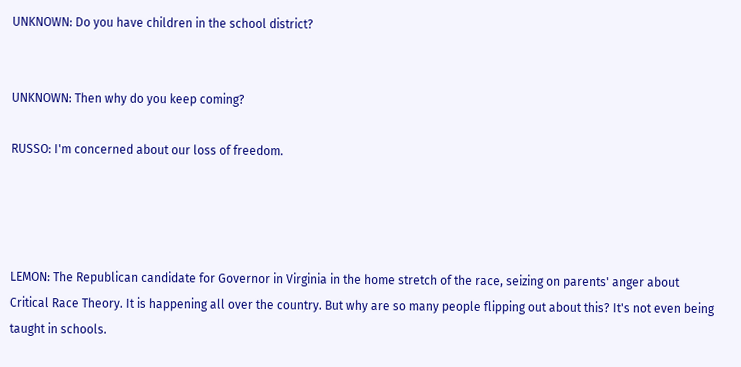UNKNOWN: Do you have children in the school district?


UNKNOWN: Then why do you keep coming?

RUSSO: I'm concerned about our loss of freedom.




LEMON: The Republican candidate for Governor in Virginia in the home stretch of the race, seizing on parents' anger about Critical Race Theory. It is happening all over the country. But why are so many people flipping out about this? It's not even being taught in schools.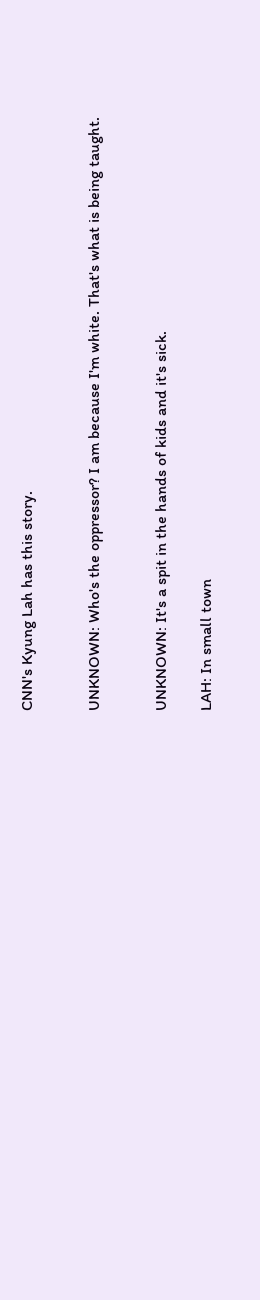CNN's Kyung Lah has this story.


UNKNOWN: Who's the oppressor? I am because I'm white. That's what is being taught.


UNKNOWN: It's a spit in the hands of kids and it's sick.

LAH: In small town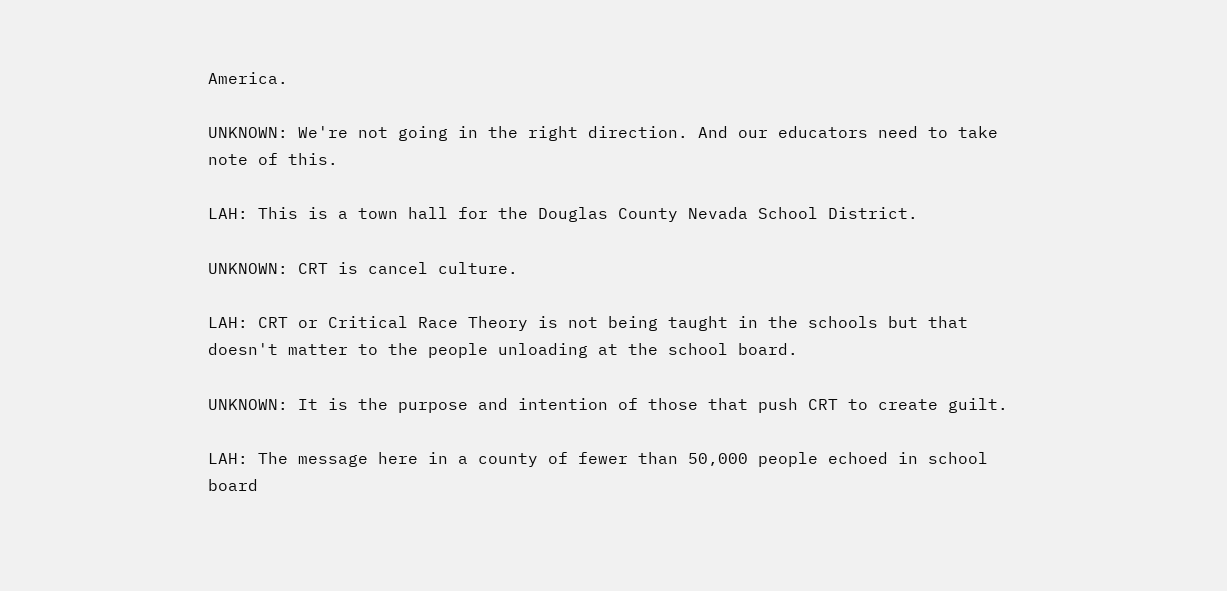America.

UNKNOWN: We're not going in the right direction. And our educators need to take note of this.

LAH: This is a town hall for the Douglas County Nevada School District.

UNKNOWN: CRT is cancel culture.

LAH: CRT or Critical Race Theory is not being taught in the schools but that doesn't matter to the people unloading at the school board.

UNKNOWN: It is the purpose and intention of those that push CRT to create guilt.

LAH: The message here in a county of fewer than 50,000 people echoed in school board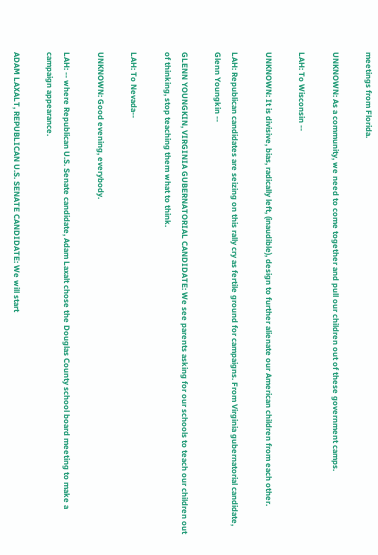meetings from Florida.

UNKNOWN: As a community, we need to come together and pull our children out of these government camps.

LAH: To Wisconsin --

UNKNOWN: It is divisive, bias, radically left, (inaudible), design to further alienate our American children from each other.

LAH: Republican candidates are seizing on this rally cry as fertile ground for campaigns. From Virginia gubernatorial candidate, Glenn Youngkin --

GLENN YOUNGKIN, VIRGINIA GUBERNATORIAL CANDIDATE: We see parents asking for our schools to teach our children out of thinking, stop teaching them what to think.

LAH: To Nevada--

UNKNOWN: Good evening, everybody.

LAH: -- where Republican U.S. Senate candidate, Adam Laxalt chose the Douglas County school board meeting to make a campaign appearance.

ADAM LAXALT, REPUBLICAN U.S. SENATE CANDIDATE: We will start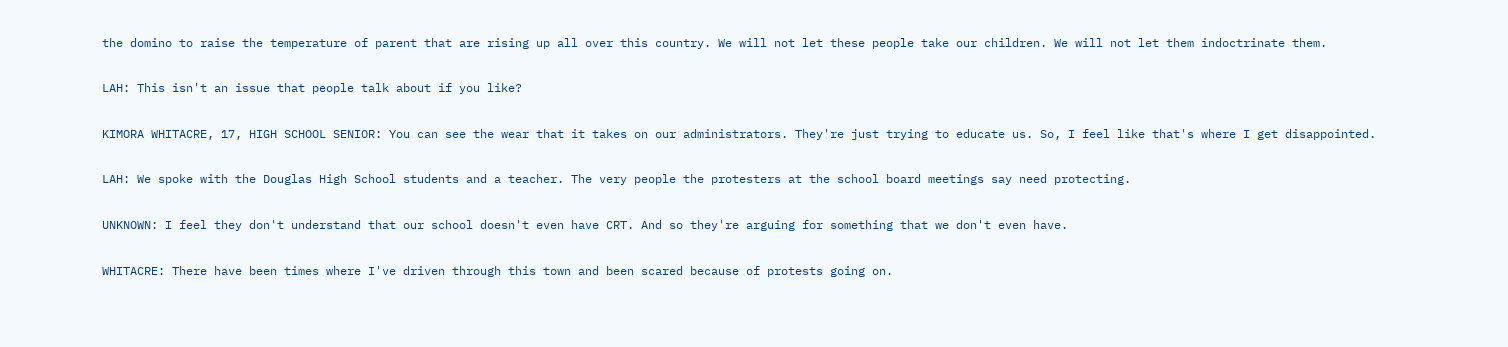the domino to raise the temperature of parent that are rising up all over this country. We will not let these people take our children. We will not let them indoctrinate them.

LAH: This isn't an issue that people talk about if you like?

KIMORA WHITACRE, 17, HIGH SCHOOL SENIOR: You can see the wear that it takes on our administrators. They're just trying to educate us. So, I feel like that's where I get disappointed.

LAH: We spoke with the Douglas High School students and a teacher. The very people the protesters at the school board meetings say need protecting.

UNKNOWN: I feel they don't understand that our school doesn't even have CRT. And so they're arguing for something that we don't even have.

WHITACRE: There have been times where I've driven through this town and been scared because of protests going on.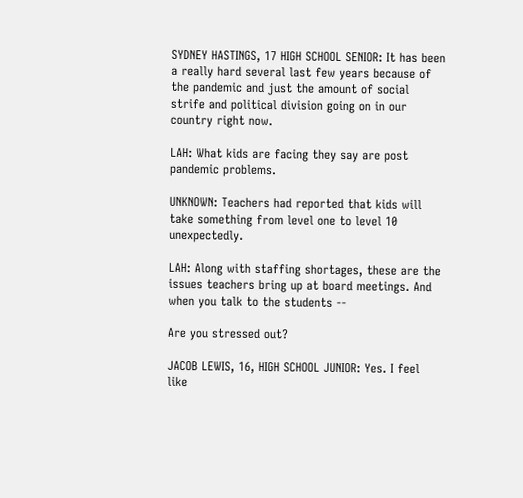SYDNEY HASTINGS, 17 HIGH SCHOOL SENIOR: It has been a really hard several last few years because of the pandemic and just the amount of social strife and political division going on in our country right now.

LAH: What kids are facing they say are post pandemic problems.

UNKNOWN: Teachers had reported that kids will take something from level one to level 10 unexpectedly.

LAH: Along with staffing shortages, these are the issues teachers bring up at board meetings. And when you talk to the students --

Are you stressed out?

JACOB LEWIS, 16, HIGH SCHOOL JUNIOR: Yes. I feel like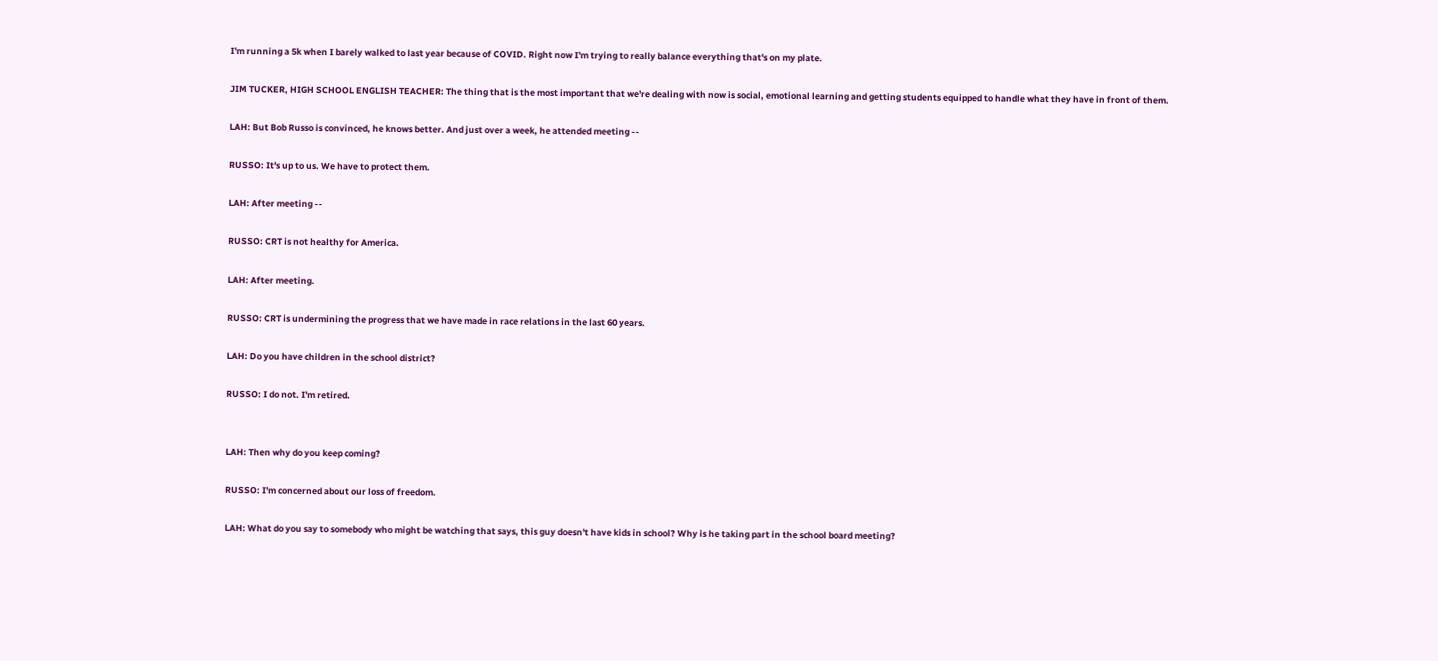I'm running a 5k when I barely walked to last year because of COVID. Right now I'm trying to really balance everything that's on my plate.

JIM TUCKER, HIGH SCHOOL ENGLISH TEACHER: The thing that is the most important that we're dealing with now is social, emotional learning and getting students equipped to handle what they have in front of them.

LAH: But Bob Russo is convinced, he knows better. And just over a week, he attended meeting --

RUSSO: It's up to us. We have to protect them.

LAH: After meeting --

RUSSO: CRT is not healthy for America.

LAH: After meeting.

RUSSO: CRT is undermining the progress that we have made in race relations in the last 60 years.

LAH: Do you have children in the school district?

RUSSO: I do not. I'm retired.


LAH: Then why do you keep coming?

RUSSO: I'm concerned about our loss of freedom.

LAH: What do you say to somebody who might be watching that says, this guy doesn't have kids in school? Why is he taking part in the school board meeting?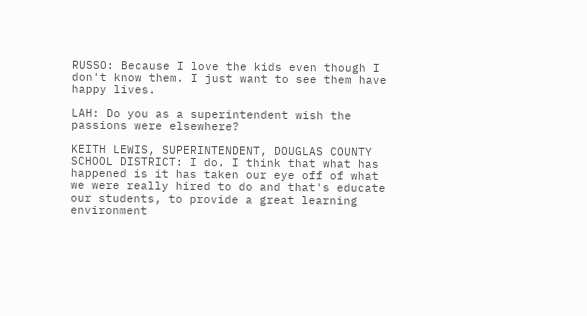RUSSO: Because I love the kids even though I don't know them. I just want to see them have happy lives.

LAH: Do you as a superintendent wish the passions were elsewhere?

KEITH LEWIS, SUPERINTENDENT, DOUGLAS COUNTY SCHOOL DISTRICT: I do. I think that what has happened is it has taken our eye off of what we were really hired to do and that's educate our students, to provide a great learning environment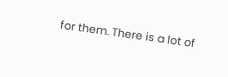for them. There is a lot of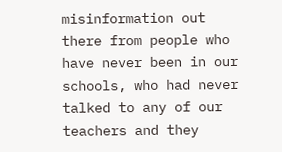misinformation out there from people who have never been in our schools, who had never talked to any of our teachers and they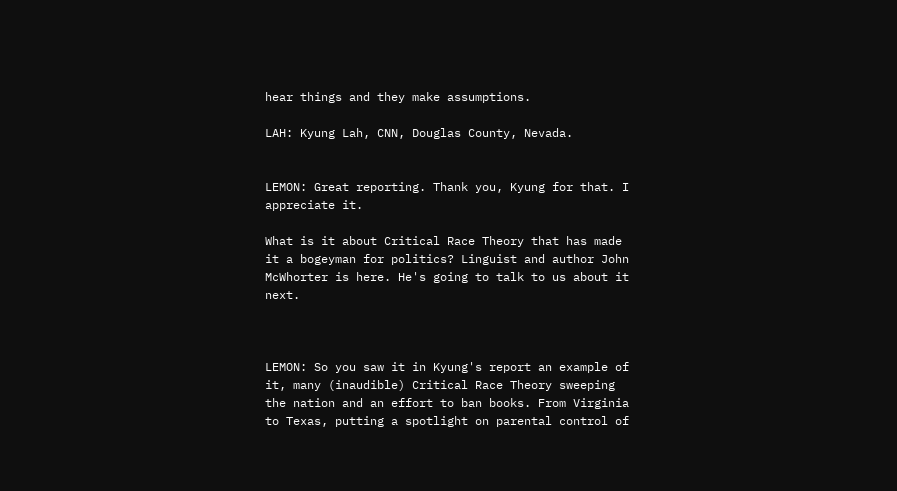hear things and they make assumptions.

LAH: Kyung Lah, CNN, Douglas County, Nevada.


LEMON: Great reporting. Thank you, Kyung for that. I appreciate it.

What is it about Critical Race Theory that has made it a bogeyman for politics? Linguist and author John McWhorter is here. He's going to talk to us about it next.



LEMON: So you saw it in Kyung's report an example of it, many (inaudible) Critical Race Theory sweeping the nation and an effort to ban books. From Virginia to Texas, putting a spotlight on parental control of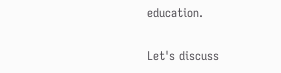education.

Let's discuss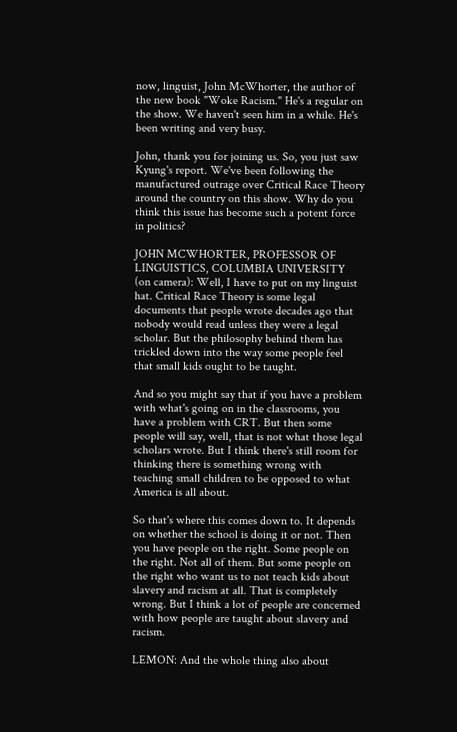now, linguist, John McWhorter, the author of the new book "Woke Racism." He's a regular on the show. We haven't seen him in a while. He's been writing and very busy.

John, thank you for joining us. So, you just saw Kyung's report. We've been following the manufactured outrage over Critical Race Theory around the country on this show. Why do you think this issue has become such a potent force in politics?

JOHN MCWHORTER, PROFESSOR OF LINGUISTICS, COLUMBIA UNIVERSITY (on camera): Well, I have to put on my linguist hat. Critical Race Theory is some legal documents that people wrote decades ago that nobody would read unless they were a legal scholar. But the philosophy behind them has trickled down into the way some people feel that small kids ought to be taught.

And so you might say that if you have a problem with what's going on in the classrooms, you have a problem with CRT. But then some people will say, well, that is not what those legal scholars wrote. But I think there's still room for thinking there is something wrong with teaching small children to be opposed to what America is all about.

So that's where this comes down to. It depends on whether the school is doing it or not. Then you have people on the right. Some people on the right. Not all of them. But some people on the right who want us to not teach kids about slavery and racism at all. That is completely wrong. But I think a lot of people are concerned with how people are taught about slavery and racism.

LEMON: And the whole thing also about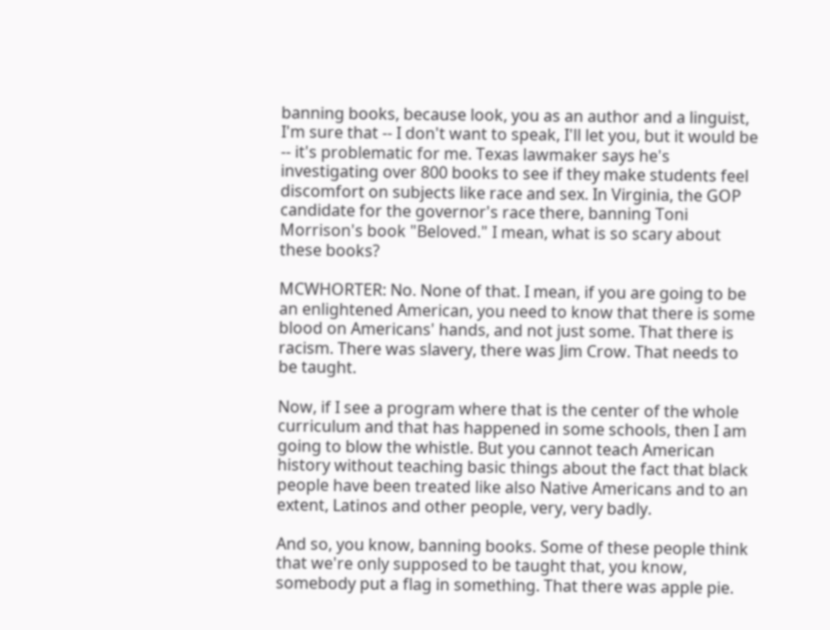banning books, because look, you as an author and a linguist, I'm sure that -- I don't want to speak, I'll let you, but it would be -- it's problematic for me. Texas lawmaker says he's investigating over 800 books to see if they make students feel discomfort on subjects like race and sex. In Virginia, the GOP candidate for the governor's race there, banning Toni Morrison's book "Beloved." I mean, what is so scary about these books?

MCWHORTER: No. None of that. I mean, if you are going to be an enlightened American, you need to know that there is some blood on Americans' hands, and not just some. That there is racism. There was slavery, there was Jim Crow. That needs to be taught.

Now, if I see a program where that is the center of the whole curriculum and that has happened in some schools, then I am going to blow the whistle. But you cannot teach American history without teaching basic things about the fact that black people have been treated like also Native Americans and to an extent, Latinos and other people, very, very badly.

And so, you know, banning books. Some of these people think that we're only supposed to be taught that, you know, somebody put a flag in something. That there was apple pie.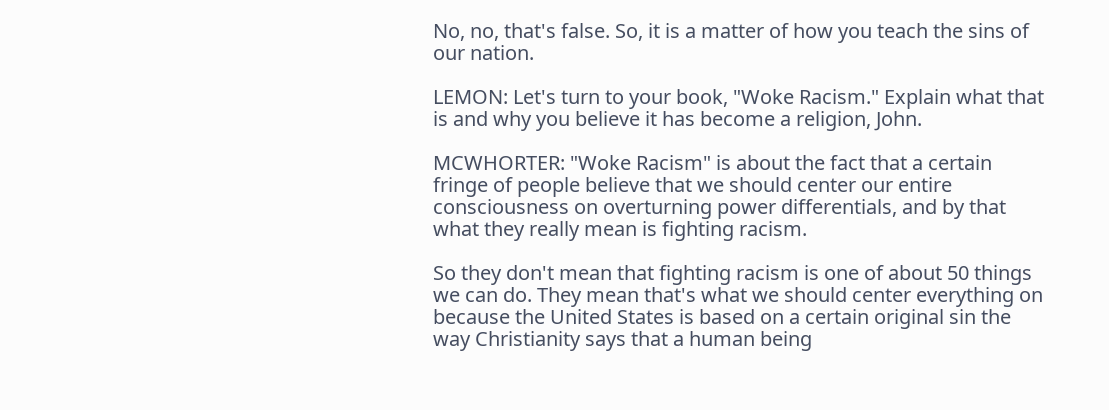No, no, that's false. So, it is a matter of how you teach the sins of our nation.

LEMON: Let's turn to your book, "Woke Racism." Explain what that is and why you believe it has become a religion, John.

MCWHORTER: "Woke Racism" is about the fact that a certain fringe of people believe that we should center our entire consciousness on overturning power differentials, and by that what they really mean is fighting racism.

So they don't mean that fighting racism is one of about 50 things we can do. They mean that's what we should center everything on because the United States is based on a certain original sin the way Christianity says that a human being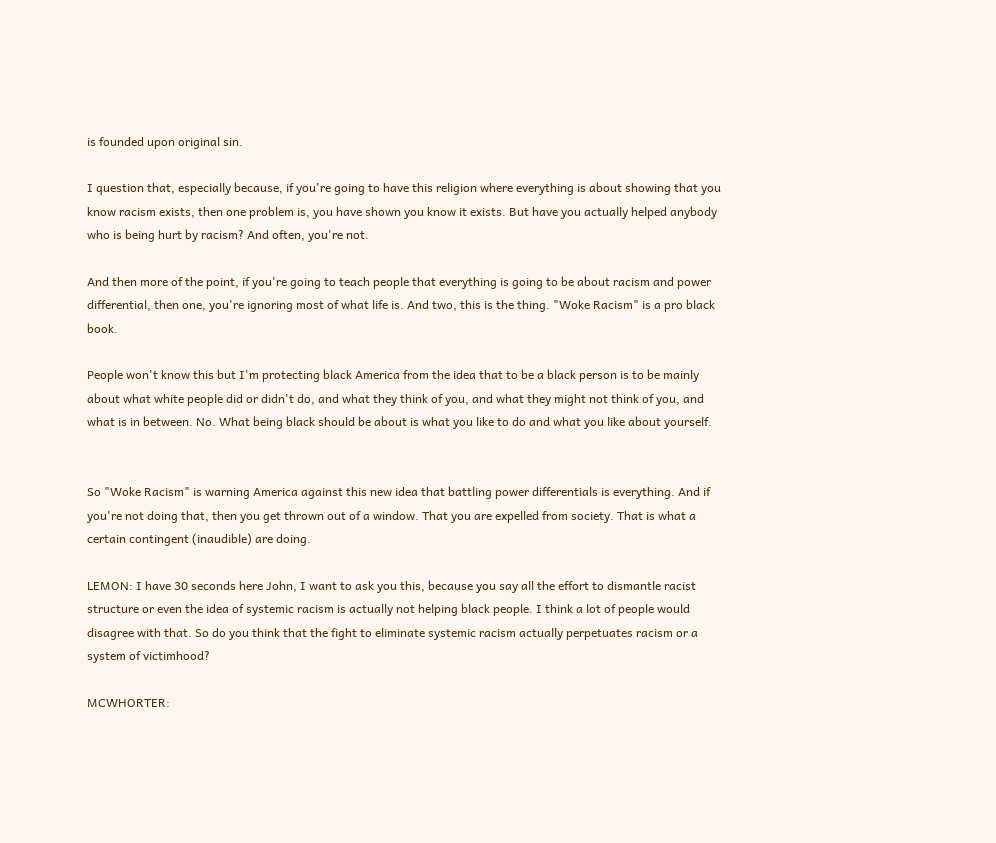is founded upon original sin.

I question that, especially because, if you're going to have this religion where everything is about showing that you know racism exists, then one problem is, you have shown you know it exists. But have you actually helped anybody who is being hurt by racism? And often, you're not.

And then more of the point, if you're going to teach people that everything is going to be about racism and power differential, then one, you're ignoring most of what life is. And two, this is the thing. "Woke Racism" is a pro black book.

People won't know this but I'm protecting black America from the idea that to be a black person is to be mainly about what white people did or didn't do, and what they think of you, and what they might not think of you, and what is in between. No. What being black should be about is what you like to do and what you like about yourself.


So "Woke Racism" is warning America against this new idea that battling power differentials is everything. And if you're not doing that, then you get thrown out of a window. That you are expelled from society. That is what a certain contingent (inaudible) are doing.

LEMON: I have 30 seconds here John, I want to ask you this, because you say all the effort to dismantle racist structure or even the idea of systemic racism is actually not helping black people. I think a lot of people would disagree with that. So do you think that the fight to eliminate systemic racism actually perpetuates racism or a system of victimhood?

MCWHORTER: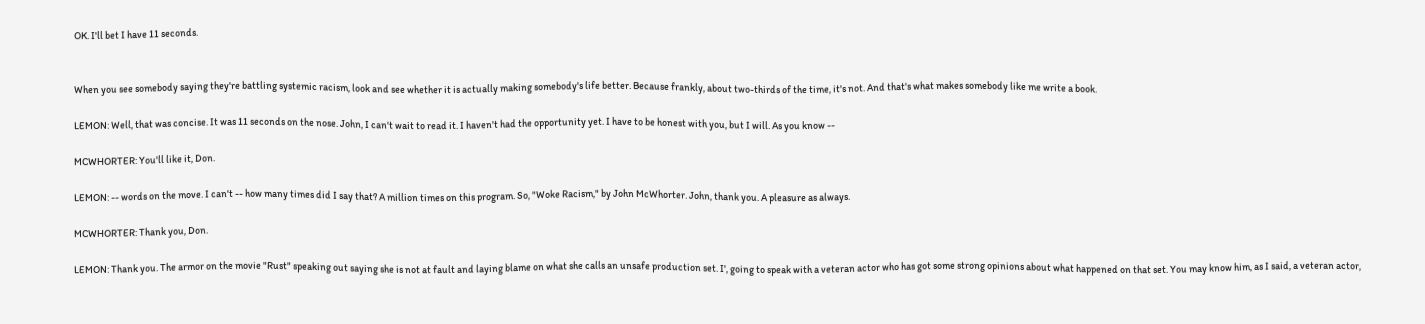OK. I'll bet I have 11 seconds.


When you see somebody saying they're battling systemic racism, look and see whether it is actually making somebody's life better. Because frankly, about two-thirds of the time, it's not. And that's what makes somebody like me write a book.

LEMON: Well, that was concise. It was 11 seconds on the nose. John, I can't wait to read it. I haven't had the opportunity yet. I have to be honest with you, but I will. As you know --

MCWHORTER: You'll like it, Don.

LEMON: -- words on the move. I can't -- how many times did I say that? A million times on this program. So, "Woke Racism," by John McWhorter. John, thank you. A pleasure as always.

MCWHORTER: Thank you, Don.

LEMON: Thank you. The armor on the movie "Rust" speaking out saying she is not at fault and laying blame on what she calls an unsafe production set. I', going to speak with a veteran actor who has got some strong opinions about what happened on that set. You may know him, as I said, a veteran actor,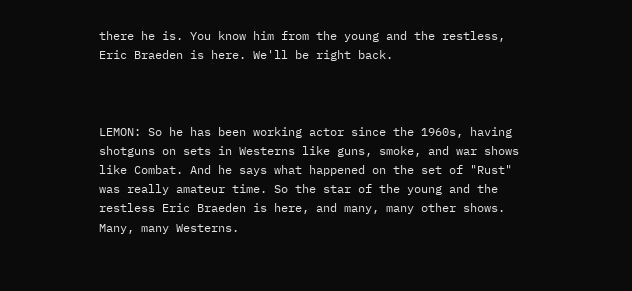there he is. You know him from the young and the restless, Eric Braeden is here. We'll be right back.



LEMON: So he has been working actor since the 1960s, having shotguns on sets in Westerns like guns, smoke, and war shows like Combat. And he says what happened on the set of "Rust" was really amateur time. So the star of the young and the restless Eric Braeden is here, and many, many other shows. Many, many Westerns.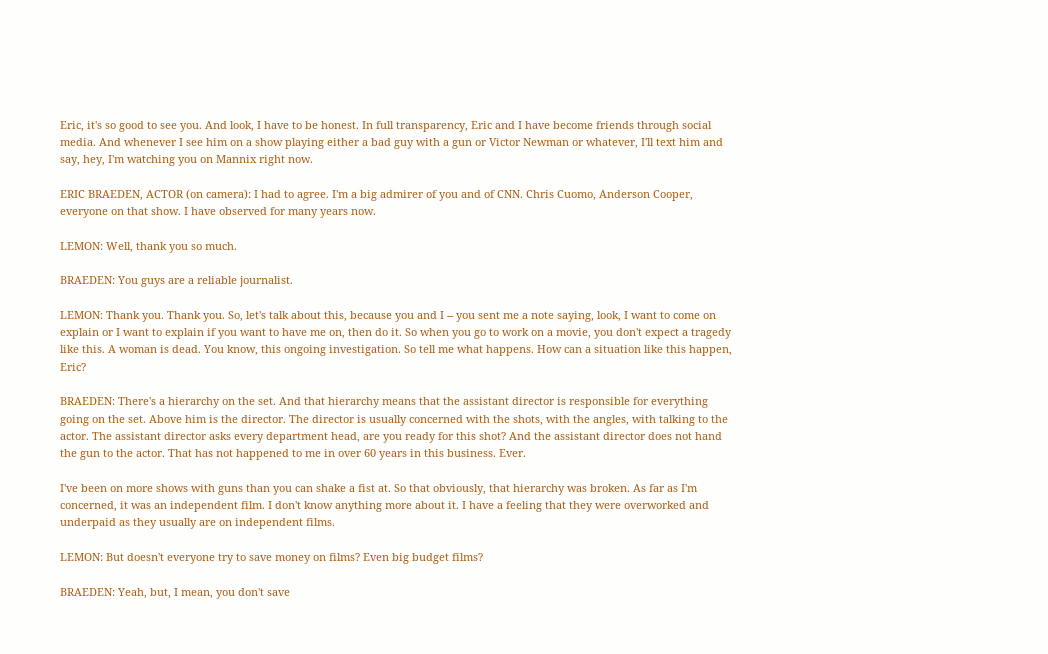Eric, it's so good to see you. And look, I have to be honest. In full transparency, Eric and I have become friends through social media. And whenever I see him on a show playing either a bad guy with a gun or Victor Newman or whatever, I'll text him and say, hey, I'm watching you on Mannix right now.

ERIC BRAEDEN, ACTOR (on camera): I had to agree. I'm a big admirer of you and of CNN. Chris Cuomo, Anderson Cooper, everyone on that show. I have observed for many years now.

LEMON: Well, thank you so much.

BRAEDEN: You guys are a reliable journalist.

LEMON: Thank you. Thank you. So, let's talk about this, because you and I -- you sent me a note saying, look, I want to come on explain or I want to explain if you want to have me on, then do it. So when you go to work on a movie, you don't expect a tragedy like this. A woman is dead. You know, this ongoing investigation. So tell me what happens. How can a situation like this happen, Eric?

BRAEDEN: There's a hierarchy on the set. And that hierarchy means that the assistant director is responsible for everything going on the set. Above him is the director. The director is usually concerned with the shots, with the angles, with talking to the actor. The assistant director asks every department head, are you ready for this shot? And the assistant director does not hand the gun to the actor. That has not happened to me in over 60 years in this business. Ever.

I've been on more shows with guns than you can shake a fist at. So that obviously, that hierarchy was broken. As far as I'm concerned, it was an independent film. I don't know anything more about it. I have a feeling that they were overworked and underpaid as they usually are on independent films.

LEMON: But doesn't everyone try to save money on films? Even big budget films?

BRAEDEN: Yeah, but, I mean, you don't save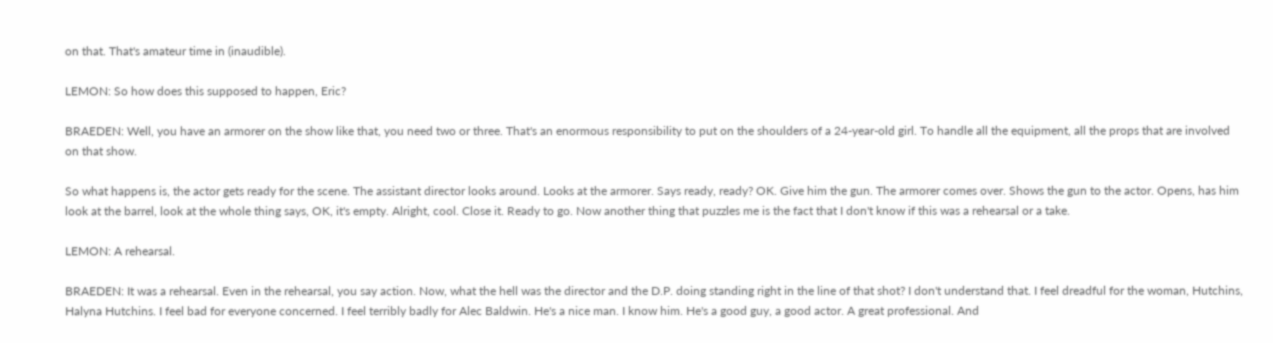on that. That's amateur time in (inaudible).

LEMON: So how does this supposed to happen, Eric?

BRAEDEN: Well, you have an armorer on the show like that, you need two or three. That's an enormous responsibility to put on the shoulders of a 24-year-old girl. To handle all the equipment, all the props that are involved on that show.

So what happens is, the actor gets ready for the scene. The assistant director looks around. Looks at the armorer. Says ready, ready? OK. Give him the gun. The armorer comes over. Shows the gun to the actor. Opens, has him look at the barrel, look at the whole thing says, OK, it's empty. Alright, cool. Close it. Ready to go. Now another thing that puzzles me is the fact that I don't know if this was a rehearsal or a take.

LEMON: A rehearsal.

BRAEDEN: It was a rehearsal. Even in the rehearsal, you say action. Now, what the hell was the director and the D.P. doing standing right in the line of that shot? I don't understand that. I feel dreadful for the woman, Hutchins, Halyna Hutchins. I feel bad for everyone concerned. I feel terribly badly for Alec Baldwin. He's a nice man. I know him. He's a good guy, a good actor. A great professional. And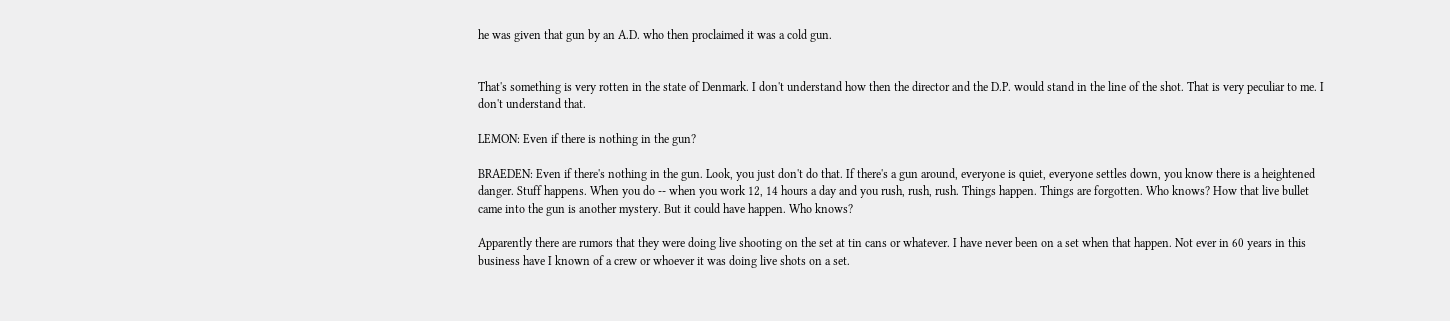he was given that gun by an A.D. who then proclaimed it was a cold gun.


That's something is very rotten in the state of Denmark. I don't understand how then the director and the D.P. would stand in the line of the shot. That is very peculiar to me. I don't understand that.

LEMON: Even if there is nothing in the gun?

BRAEDEN: Even if there's nothing in the gun. Look, you just don't do that. If there's a gun around, everyone is quiet, everyone settles down, you know there is a heightened danger. Stuff happens. When you do -- when you work 12, 14 hours a day and you rush, rush, rush. Things happen. Things are forgotten. Who knows? How that live bullet came into the gun is another mystery. But it could have happen. Who knows?

Apparently there are rumors that they were doing live shooting on the set at tin cans or whatever. I have never been on a set when that happen. Not ever in 60 years in this business have I known of a crew or whoever it was doing live shots on a set.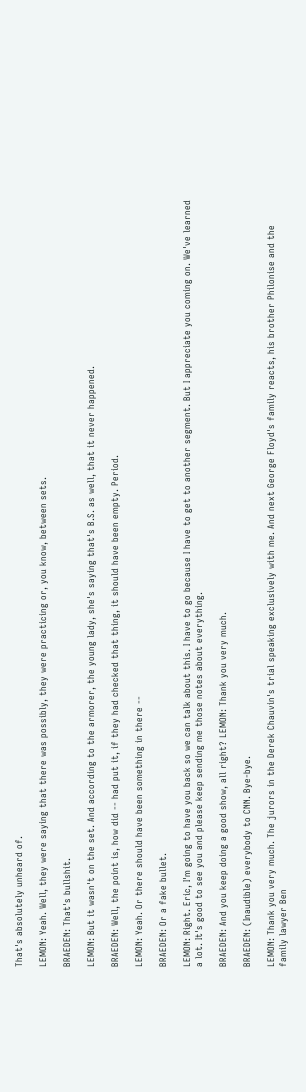That's absolutely unheard of.

LEMON: Yeah. Well, they were saying that there was possibly, they were practicing or, you know, between sets.

BRAEDEN: That's bullshit.

LEMON: But it wasn't on the set. And according to the armorer, the young lady, she's saying that's B.S. as well, that it never happened.

BRAEDEN: Well, the point is, how did -- had put it, if they had checked that thing, it should have been empty. Period.

LEMON: Yeah. Or there should have been something in there --

BRAEDEN: Or a fake bullet.

LEMON: Right. Eric, I'm going to have you back so we can talk about this. I have to go because I have to get to another segment. But I appreciate you coming on. We've learned a lot. It's good to see you and please keep sending me those notes about everything.

BRAEDEN: And you keep doing a good show, all right? LEMON: Thank you very much.

BRAEDEN: (Inaudible) everybody to CNN. Bye-bye.

LEMON: Thank you very much. The jurors in the Derek Chauvin's trial speaking exclusively with me. And next George Floyd's family reacts, his brother Philonise and the family lawyer Ben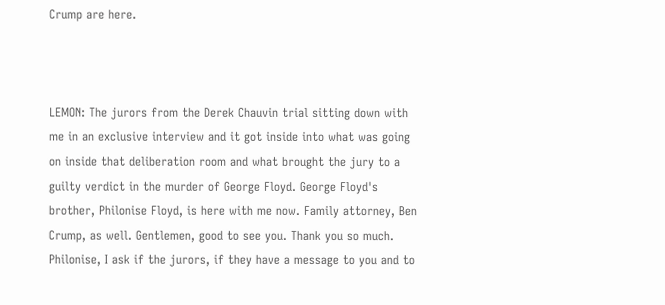Crump are here.



LEMON: The jurors from the Derek Chauvin trial sitting down with me in an exclusive interview and it got inside into what was going on inside that deliberation room and what brought the jury to a guilty verdict in the murder of George Floyd. George Floyd's brother, Philonise Floyd, is here with me now. Family attorney, Ben Crump, as well. Gentlemen, good to see you. Thank you so much. Philonise, I ask if the jurors, if they have a message to you and to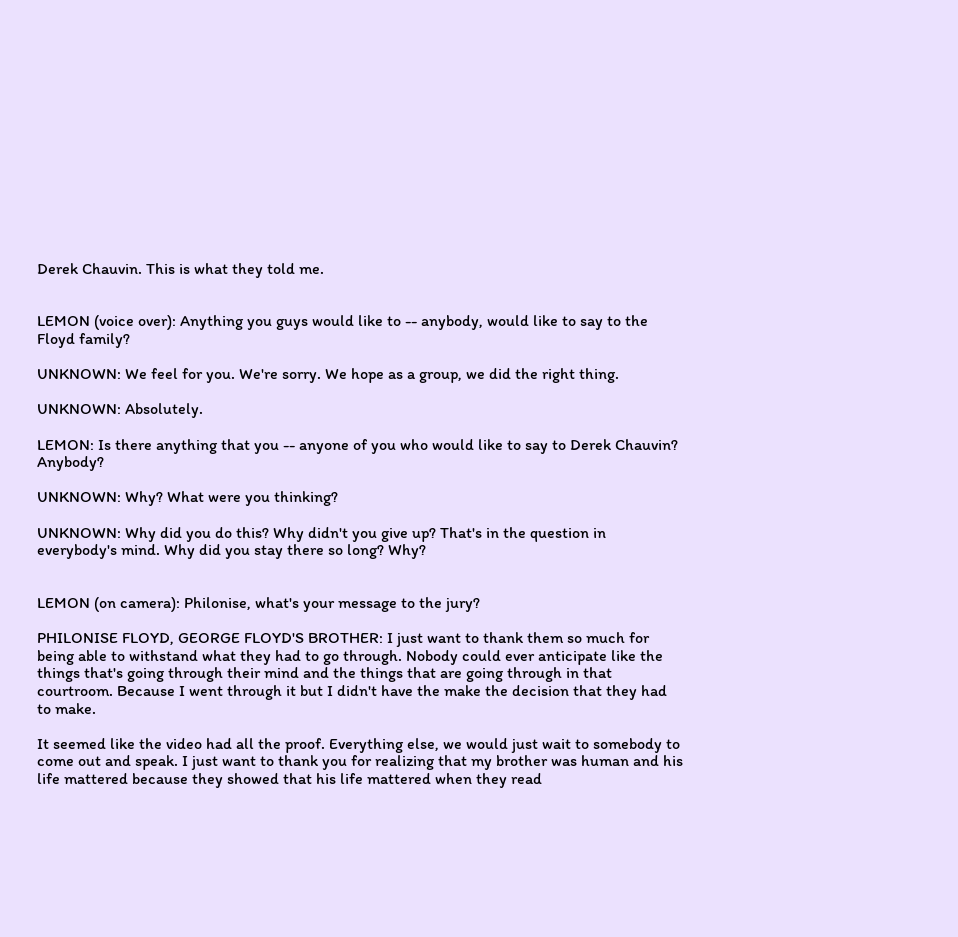Derek Chauvin. This is what they told me.


LEMON (voice over): Anything you guys would like to -- anybody, would like to say to the Floyd family?

UNKNOWN: We feel for you. We're sorry. We hope as a group, we did the right thing.

UNKNOWN: Absolutely.

LEMON: Is there anything that you -- anyone of you who would like to say to Derek Chauvin? Anybody?

UNKNOWN: Why? What were you thinking?

UNKNOWN: Why did you do this? Why didn't you give up? That's in the question in everybody's mind. Why did you stay there so long? Why?


LEMON (on camera): Philonise, what's your message to the jury?

PHILONISE FLOYD, GEORGE FLOYD'S BROTHER: I just want to thank them so much for being able to withstand what they had to go through. Nobody could ever anticipate like the things that's going through their mind and the things that are going through in that courtroom. Because I went through it but I didn't have the make the decision that they had to make.

It seemed like the video had all the proof. Everything else, we would just wait to somebody to come out and speak. I just want to thank you for realizing that my brother was human and his life mattered because they showed that his life mattered when they read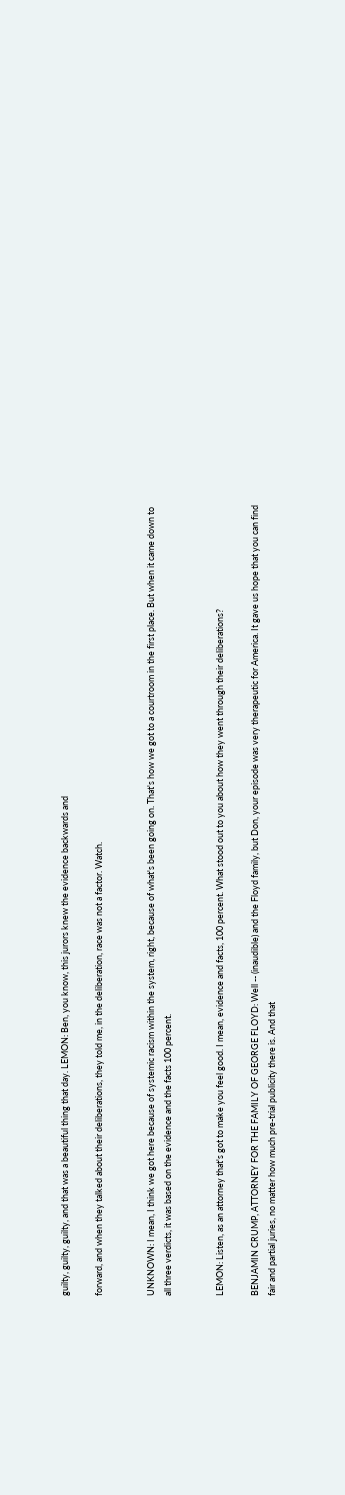guilty, guilty, guilty, and that was a beautiful thing that day. LEMON: Ben, you know, this jurors knew the evidence backwards and

forward, and when they talked about their deliberations, they told me, in the deliberation, race was not a factor. Watch.


UNKNOWN: I mean, I think we got here because of systemic racism within the system, right, because of what's been going on. That's how we got to a courtroom in the first place. But when it came down to all three verdicts, it was based on the evidence and the facts 100 percent.


LEMON: Listen, as an attorney that's got to make you feel good. I mean, evidence and facts, 100 percent. What stood out to you about how they went through their deliberations?

BENJAMIN CRUMP, ATTORNEY FOR THE FAMILY OF GEORGE FLOYD: Well -- (inaudible) and the Floyd family, but Don, your episode was very therapeutic for America. It gave us hope that you can find fair and partial juries, no matter how much pre-trial publicity there is. And that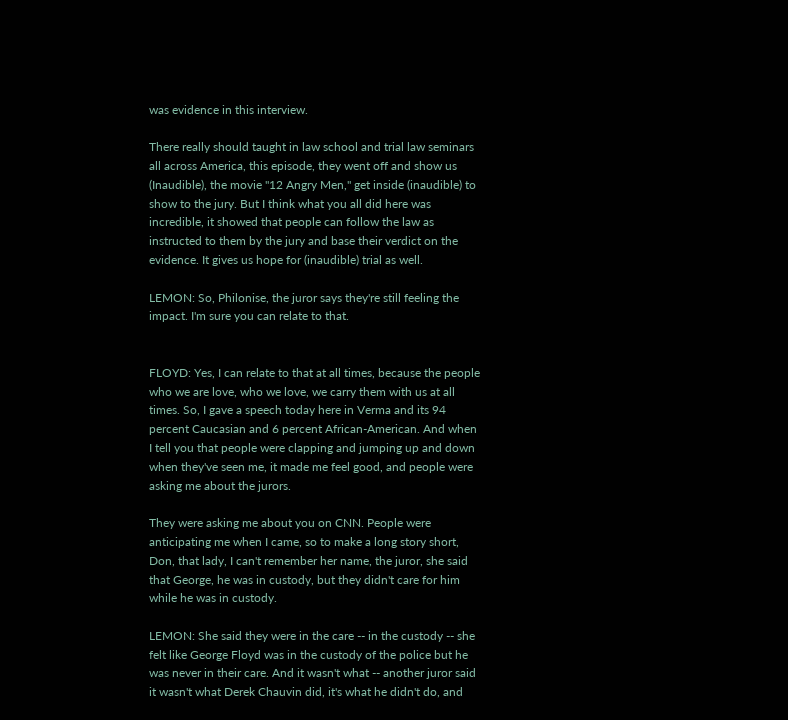was evidence in this interview.

There really should taught in law school and trial law seminars all across America, this episode, they went off and show us (Inaudible), the movie "12 Angry Men," get inside (inaudible) to show to the jury. But I think what you all did here was incredible, it showed that people can follow the law as instructed to them by the jury and base their verdict on the evidence. It gives us hope for (inaudible) trial as well.

LEMON: So, Philonise, the juror says they're still feeling the impact. I'm sure you can relate to that.


FLOYD: Yes, I can relate to that at all times, because the people who we are love, who we love, we carry them with us at all times. So, I gave a speech today here in Verma and its 94 percent Caucasian and 6 percent African-American. And when I tell you that people were clapping and jumping up and down when they've seen me, it made me feel good, and people were asking me about the jurors.

They were asking me about you on CNN. People were anticipating me when I came, so to make a long story short, Don, that lady, I can't remember her name, the juror, she said that George, he was in custody, but they didn't care for him while he was in custody.

LEMON: She said they were in the care -- in the custody -- she felt like George Floyd was in the custody of the police but he was never in their care. And it wasn't what -- another juror said it wasn't what Derek Chauvin did, it's what he didn't do, and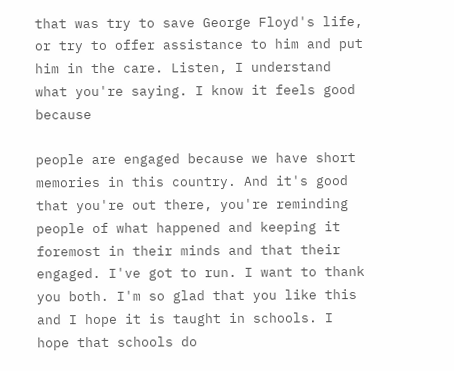that was try to save George Floyd's life, or try to offer assistance to him and put him in the care. Listen, I understand what you're saying. I know it feels good because

people are engaged because we have short memories in this country. And it's good that you're out there, you're reminding people of what happened and keeping it foremost in their minds and that their engaged. I've got to run. I want to thank you both. I'm so glad that you like this and I hope it is taught in schools. I hope that schools do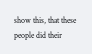show this, that these people did their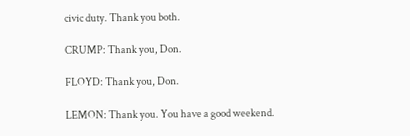civic duty. Thank you both.

CRUMP: Thank you, Don.

FLOYD: Thank you, Don.

LEMON: Thank you. You have a good weekend.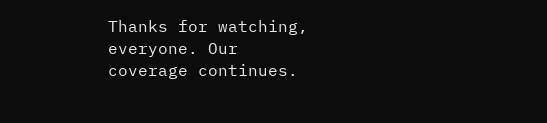Thanks for watching, everyone. Our coverage continues.